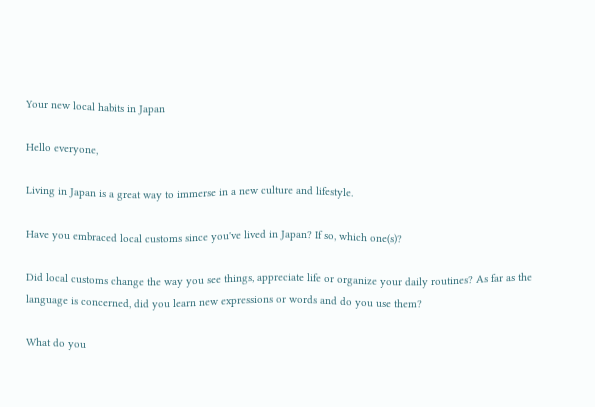Your new local habits in Japan

Hello everyone,

Living in Japan is a great way to immerse in a new culture and lifestyle.

Have you embraced local customs since you've lived in Japan? If so, which one(s)?

Did local customs change the way you see things, appreciate life or organize your daily routines? As far as the language is concerned, did you learn new expressions or words and do you use them?

What do you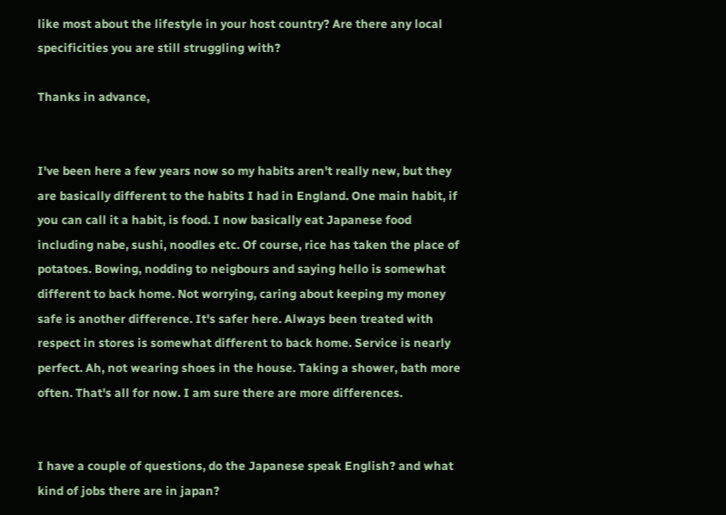like most about the lifestyle in your host country? Are there any local specificities you are still struggling with?

Thanks in advance,


I've been here a few years now so my habits aren't really new, but they are basically different to the habits I had in England. One main habit, if you can call it a habit, is food. I now basically eat Japanese food including nabe, sushi, noodles etc. Of course, rice has taken the place of potatoes. Bowing, nodding to neigbours and saying hello is somewhat different to back home. Not worrying, caring about keeping my money safe is another difference. It's safer here. Always been treated with respect in stores is somewhat different to back home. Service is nearly perfect. Ah, not wearing shoes in the house. Taking a shower, bath more often. That's all for now. I am sure there are more differences.


I have a couple of questions, do the Japanese speak English? and what kind of jobs there are in japan?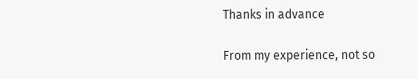Thanks in advance

From my experience, not so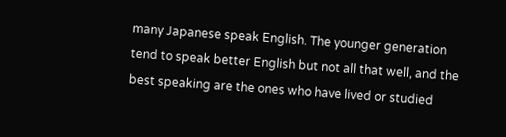many Japanese speak English. The younger generation tend to speak better English but not all that well, and the best speaking are the ones who have lived or studied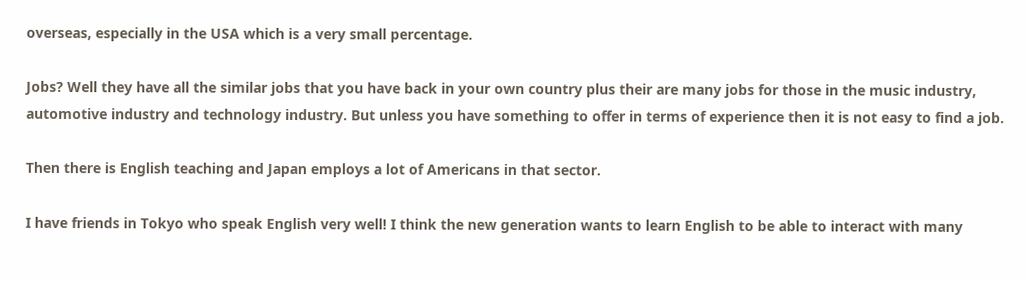overseas, especially in the USA which is a very small percentage.

Jobs? Well they have all the similar jobs that you have back in your own country plus their are many jobs for those in the music industry, automotive industry and technology industry. But unless you have something to offer in terms of experience then it is not easy to find a job.

Then there is English teaching and Japan employs a lot of Americans in that sector.

I have friends in Tokyo who speak English very well! I think the new generation wants to learn English to be able to interact with many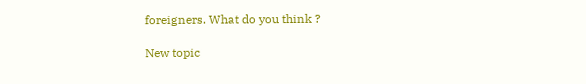foreigners. What do you think ?

New topic